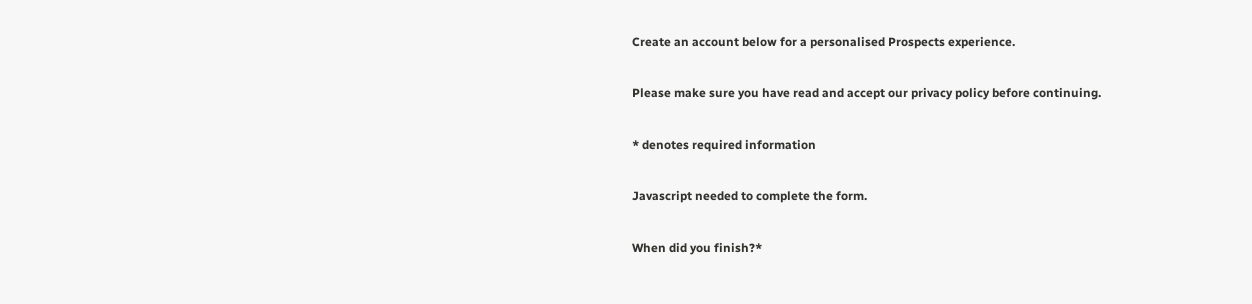Create an account below for a personalised Prospects experience.

Please make sure you have read and accept our privacy policy before continuing.

* denotes required information

Javascript needed to complete the form.

When did you finish?*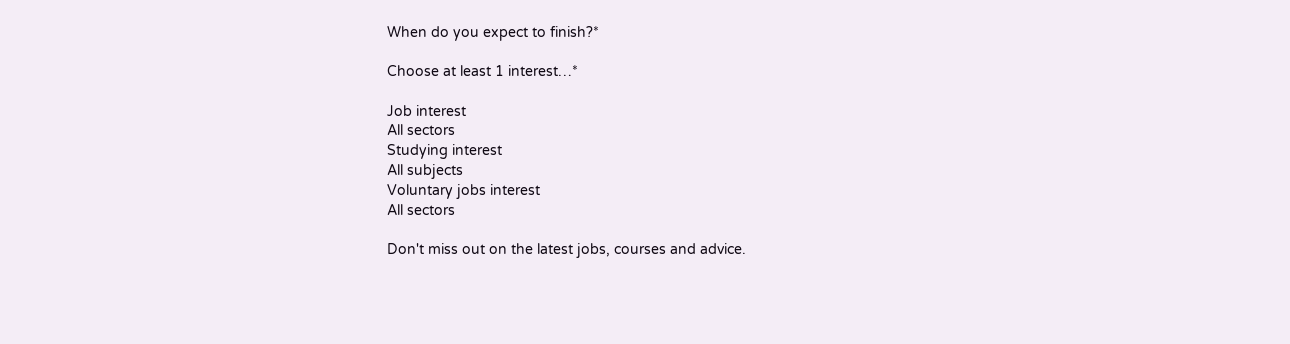When do you expect to finish?*

Choose at least 1 interest…*

Job interest
All sectors
Studying interest
All subjects
Voluntary jobs interest
All sectors

Don't miss out on the latest jobs, courses and advice.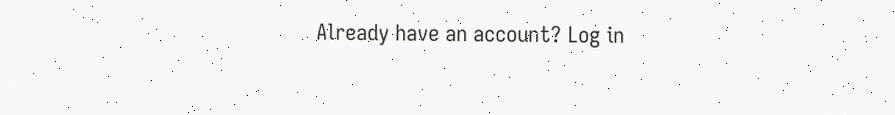Already have an account? Log in